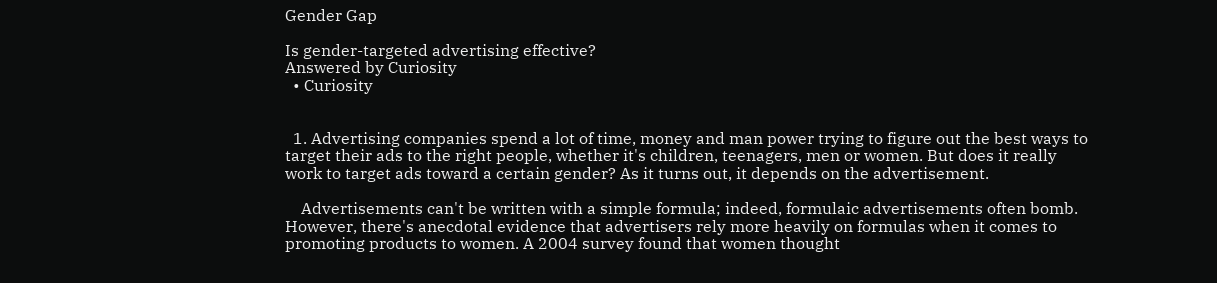Gender Gap

Is gender-targeted advertising effective?
Answered by Curiosity
  • Curiosity


  1. Advertising companies spend a lot of time, money and man power trying to figure out the best ways to target their ads to the right people, whether it's children, teenagers, men or women. But does it really work to target ads toward a certain gender? As it turns out, it depends on the advertisement.

    Advertisements can't be written with a simple formula; indeed, formulaic advertisements often bomb. However, there's anecdotal evidence that advertisers rely more heavily on formulas when it comes to promoting products to women. A 2004 survey found that women thought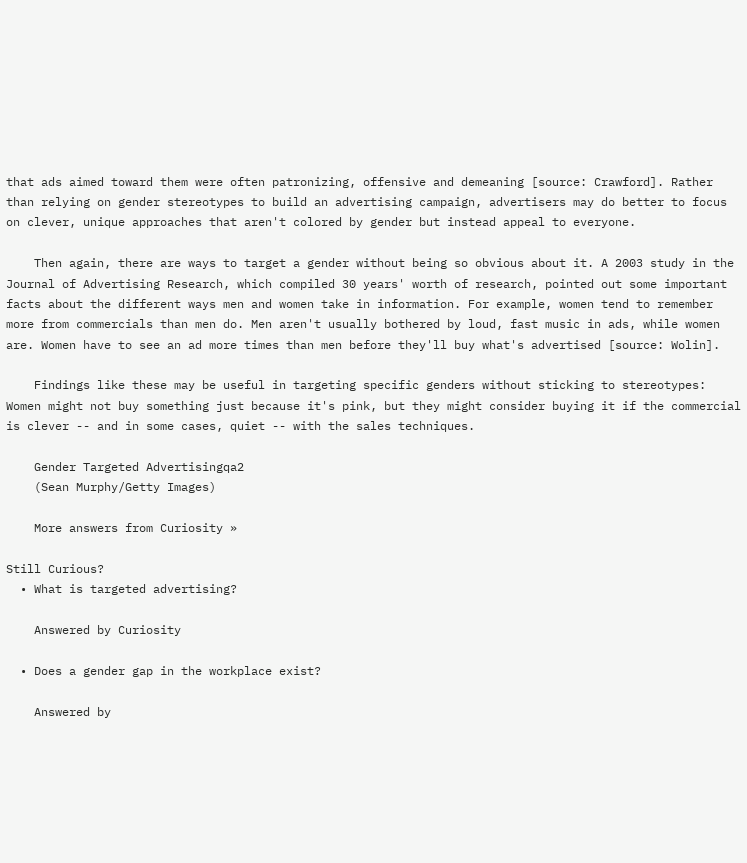that ads aimed toward them were often patronizing, offensive and demeaning [source: Crawford]. Rather than relying on gender stereotypes to build an advertising campaign, advertisers may do better to focus on clever, unique approaches that aren't colored by gender but instead appeal to everyone.

    Then again, there are ways to target a gender without being so obvious about it. A 2003 study in the Journal of Advertising Research, which compiled 30 years' worth of research, pointed out some important facts about the different ways men and women take in information. For example, women tend to remember more from commercials than men do. Men aren't usually bothered by loud, fast music in ads, while women are. Women have to see an ad more times than men before they'll buy what's advertised [source: Wolin].

    Findings like these may be useful in targeting specific genders without sticking to stereotypes: Women might not buy something just because it's pink, but they might consider buying it if the commercial is clever -- and in some cases, quiet -- with the sales techniques.

    Gender Targeted Advertisingqa2
    (Sean Murphy/Getty Images)

    More answers from Curiosity »

Still Curious?
  • What is targeted advertising?

    Answered by Curiosity

  • Does a gender gap in the workplace exist?

    Answered by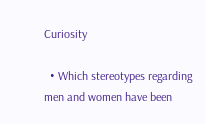Curiosity

  • Which stereotypes regarding men and women have been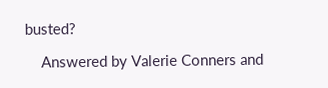busted?

    Answered by Valerie Conners and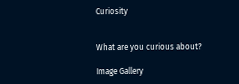Curiosity


What are you curious about?

Image Gallery